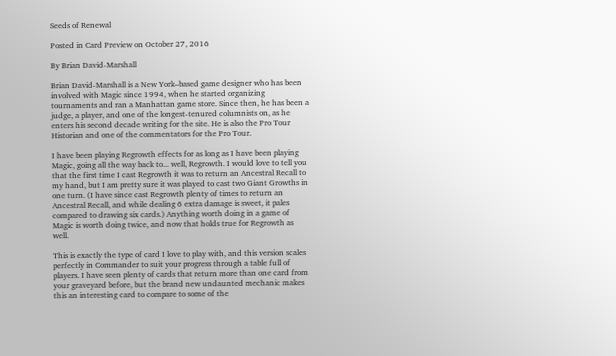Seeds of Renewal

Posted in Card Preview on October 27, 2016

By Brian David-Marshall

Brian David-Marshall is a New York–based game designer who has been involved with Magic since 1994, when he started organizing tournaments and ran a Manhattan game store. Since then, he has been a judge, a player, and one of the longest-tenured columnists on, as he enters his second decade writing for the site. He is also the Pro Tour Historian and one of the commentators for the Pro Tour.

I have been playing Regrowth effects for as long as I have been playing Magic, going all the way back to... well, Regrowth. I would love to tell you that the first time I cast Regrowth it was to return an Ancestral Recall to my hand, but I am pretty sure it was played to cast two Giant Growths in one turn. (I have since cast Regrowth plenty of times to return an Ancestral Recall, and while dealing 6 extra damage is sweet, it pales compared to drawing six cards.) Anything worth doing in a game of Magic is worth doing twice, and now that holds true for Regrowth as well.

This is exactly the type of card I love to play with, and this version scales perfectly in Commander to suit your progress through a table full of players. I have seen plenty of cards that return more than one card from your graveyard before, but the brand new undaunted mechanic makes this an interesting card to compare to some of the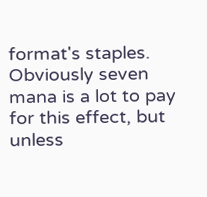format's staples. Obviously seven mana is a lot to pay for this effect, but unless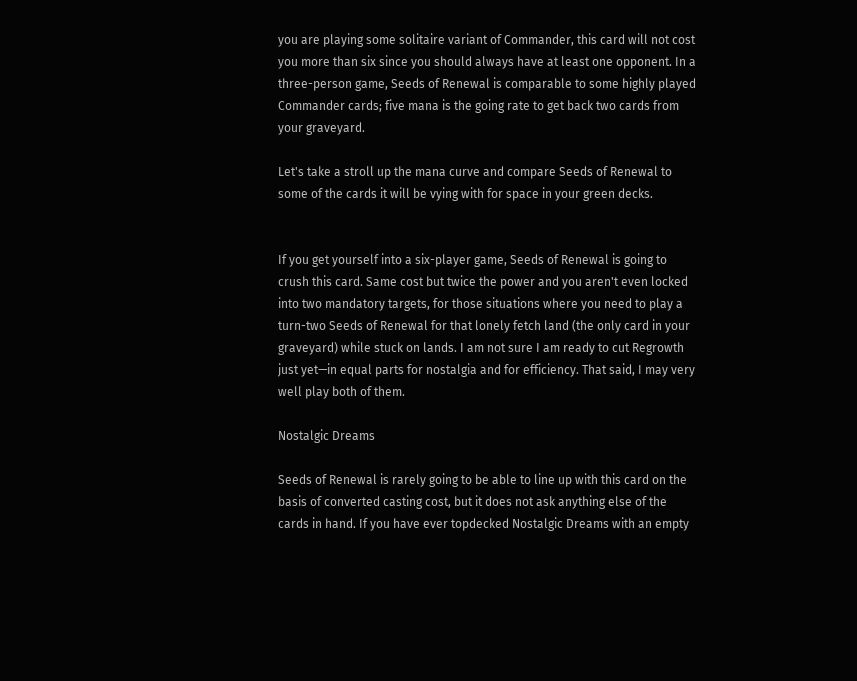you are playing some solitaire variant of Commander, this card will not cost you more than six since you should always have at least one opponent. In a three-person game, Seeds of Renewal is comparable to some highly played Commander cards; five mana is the going rate to get back two cards from your graveyard.

Let's take a stroll up the mana curve and compare Seeds of Renewal to some of the cards it will be vying with for space in your green decks.


If you get yourself into a six-player game, Seeds of Renewal is going to crush this card. Same cost but twice the power and you aren't even locked into two mandatory targets, for those situations where you need to play a turn-two Seeds of Renewal for that lonely fetch land (the only card in your graveyard) while stuck on lands. I am not sure I am ready to cut Regrowth just yet—in equal parts for nostalgia and for efficiency. That said, I may very well play both of them.

Nostalgic Dreams

Seeds of Renewal is rarely going to be able to line up with this card on the basis of converted casting cost, but it does not ask anything else of the cards in hand. If you have ever topdecked Nostalgic Dreams with an empty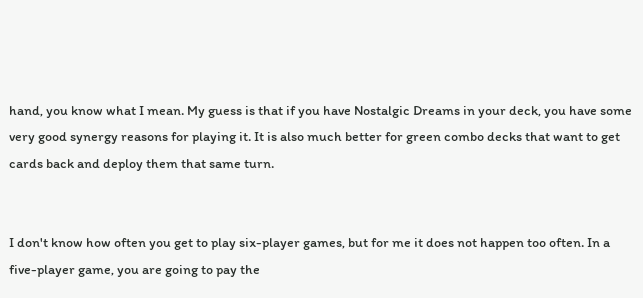hand, you know what I mean. My guess is that if you have Nostalgic Dreams in your deck, you have some very good synergy reasons for playing it. It is also much better for green combo decks that want to get cards back and deploy them that same turn.


I don't know how often you get to play six-player games, but for me it does not happen too often. In a five-player game, you are going to pay the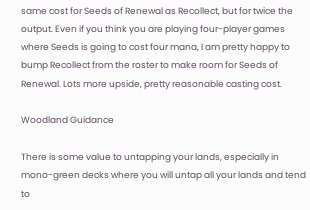same cost for Seeds of Renewal as Recollect, but for twice the output. Even if you think you are playing four-player games where Seeds is going to cost four mana, I am pretty happy to bump Recollect from the roster to make room for Seeds of Renewal. Lots more upside, pretty reasonable casting cost.

Woodland Guidance

There is some value to untapping your lands, especially in mono-green decks where you will untap all your lands and tend to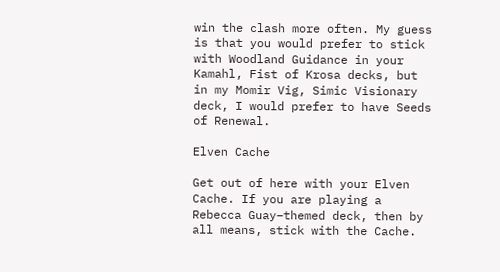win the clash more often. My guess is that you would prefer to stick with Woodland Guidance in your Kamahl, Fist of Krosa decks, but in my Momir Vig, Simic Visionary deck, I would prefer to have Seeds of Renewal.

Elven Cache

Get out of here with your Elven Cache. If you are playing a Rebecca Guay–themed deck, then by all means, stick with the Cache.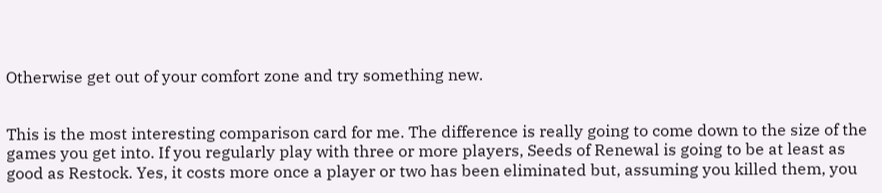Otherwise get out of your comfort zone and try something new.


This is the most interesting comparison card for me. The difference is really going to come down to the size of the games you get into. If you regularly play with three or more players, Seeds of Renewal is going to be at least as good as Restock. Yes, it costs more once a player or two has been eliminated but, assuming you killed them, you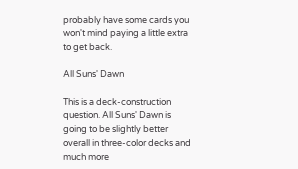probably have some cards you won't mind paying a little extra to get back.

All Suns' Dawn

This is a deck-construction question. All Suns' Dawn is going to be slightly better overall in three-color decks and much more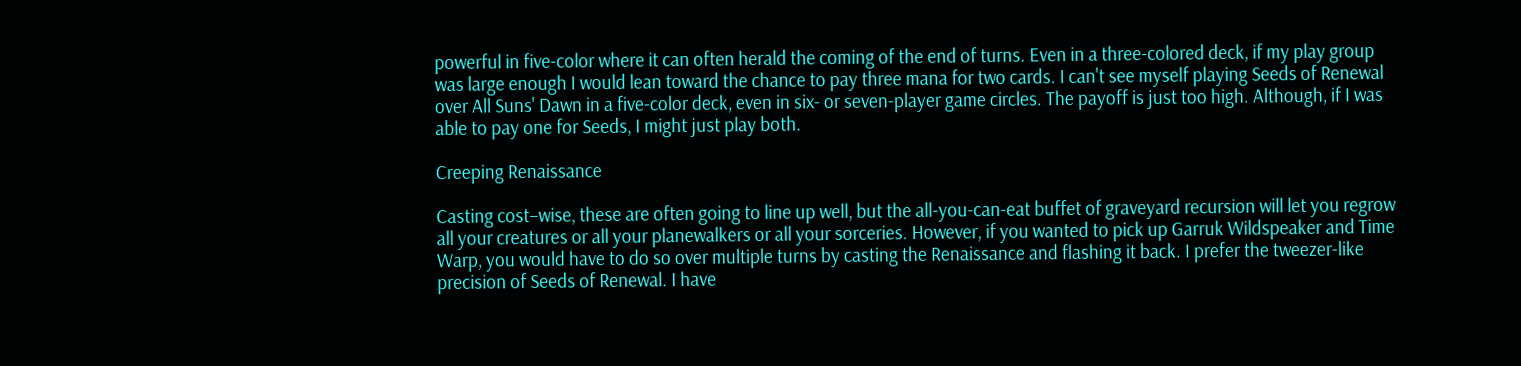powerful in five-color where it can often herald the coming of the end of turns. Even in a three-colored deck, if my play group was large enough I would lean toward the chance to pay three mana for two cards. I can't see myself playing Seeds of Renewal over All Suns' Dawn in a five-color deck, even in six- or seven-player game circles. The payoff is just too high. Although, if I was able to pay one for Seeds, I might just play both.

Creeping Renaissance

Casting cost–wise, these are often going to line up well, but the all-you-can-eat buffet of graveyard recursion will let you regrow all your creatures or all your planewalkers or all your sorceries. However, if you wanted to pick up Garruk Wildspeaker and Time Warp, you would have to do so over multiple turns by casting the Renaissance and flashing it back. I prefer the tweezer-like precision of Seeds of Renewal. I have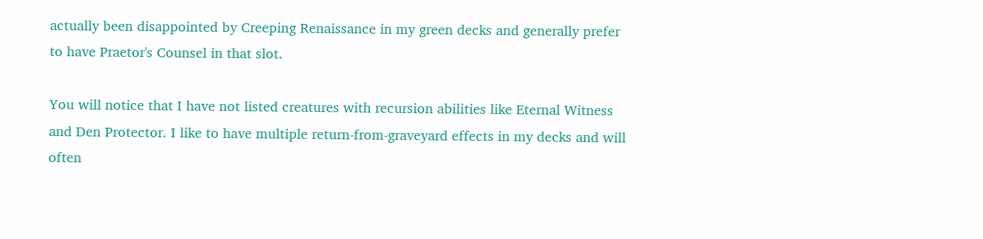actually been disappointed by Creeping Renaissance in my green decks and generally prefer to have Praetor's Counsel in that slot.

You will notice that I have not listed creatures with recursion abilities like Eternal Witness and Den Protector. I like to have multiple return-from-graveyard effects in my decks and will often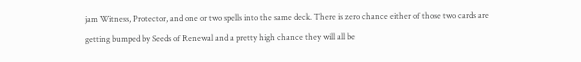jam Witness, Protector, and one or two spells into the same deck. There is zero chance either of those two cards are getting bumped by Seeds of Renewal and a pretty high chance they will all be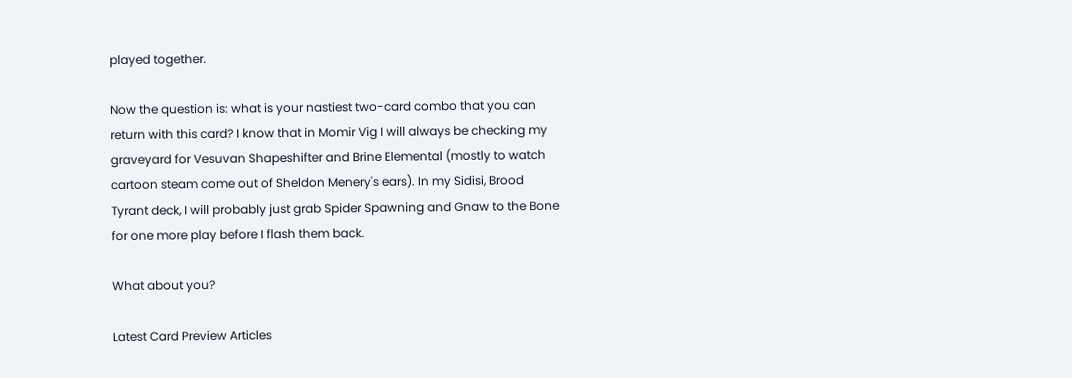played together.

Now the question is: what is your nastiest two-card combo that you can return with this card? I know that in Momir Vig I will always be checking my graveyard for Vesuvan Shapeshifter and Brine Elemental (mostly to watch cartoon steam come out of Sheldon Menery's ears). In my Sidisi, Brood Tyrant deck, I will probably just grab Spider Spawning and Gnaw to the Bone for one more play before I flash them back.

What about you?

Latest Card Preview Articles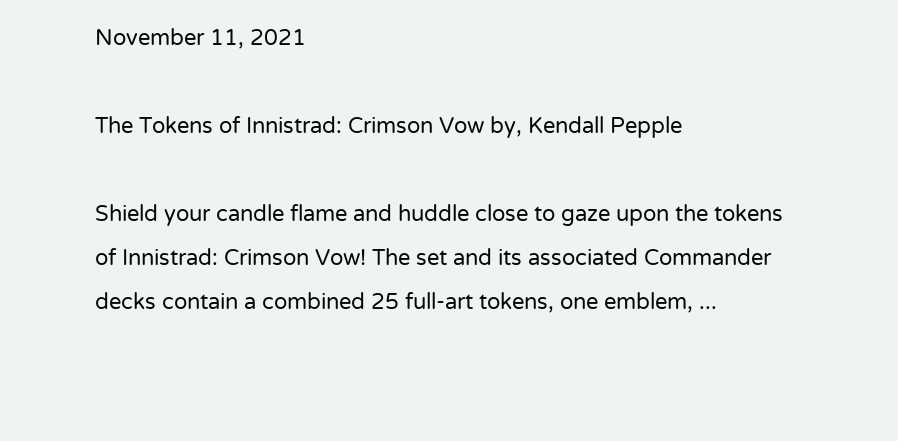November 11, 2021

The Tokens of Innistrad: Crimson Vow by, Kendall Pepple

Shield your candle flame and huddle close to gaze upon the tokens of Innistrad: Crimson Vow! The set and its associated Commander decks contain a combined 25 full-art tokens, one emblem, ...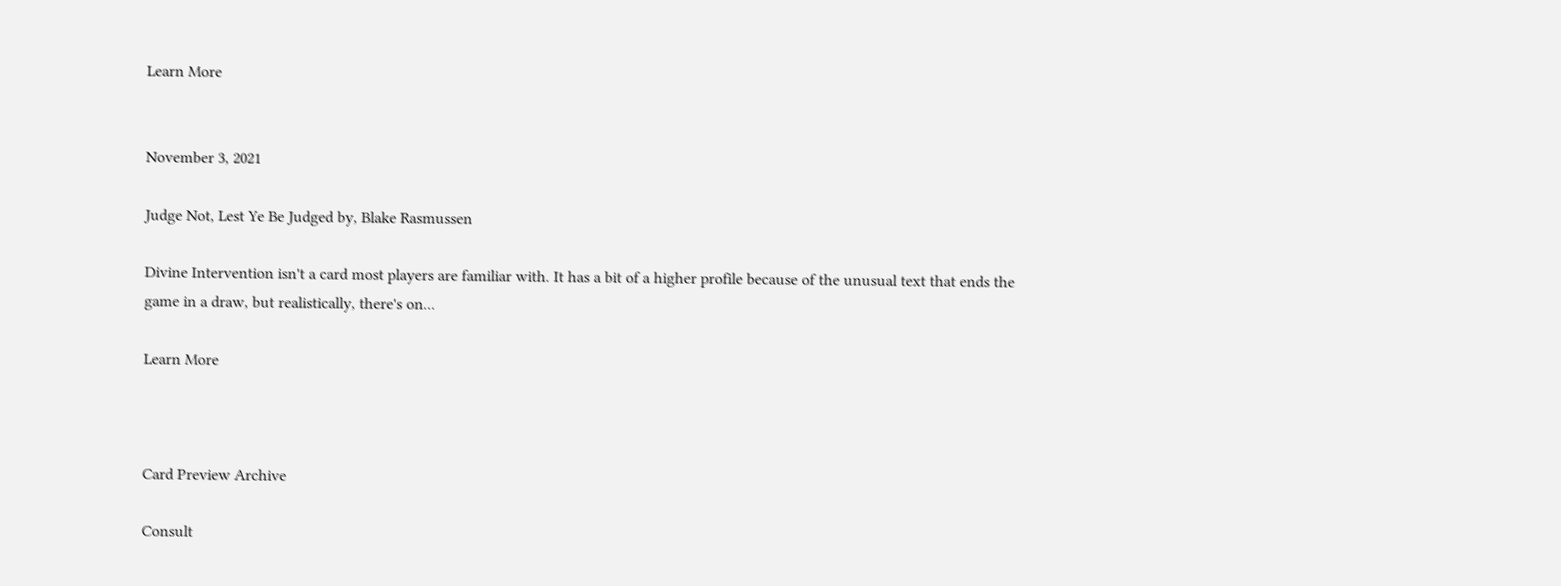Learn More


November 3, 2021

Judge Not, Lest Ye Be Judged by, Blake Rasmussen

Divine Intervention isn't a card most players are familiar with. It has a bit of a higher profile because of the unusual text that ends the game in a draw, but realistically, there's on...

Learn More



Card Preview Archive

Consult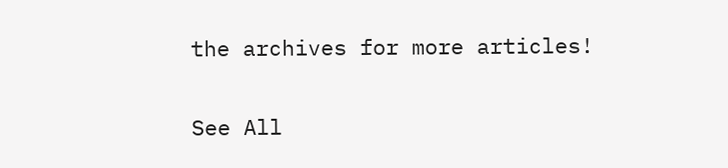the archives for more articles!

See All